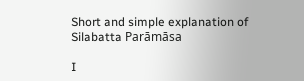Short and simple explanation of Silabatta Parāmāsa

I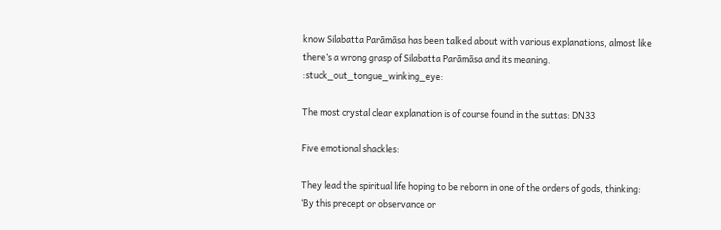know Silabatta Parāmāsa has been talked about with various explanations, almost like there’s a wrong grasp of Silabatta Parāmāsa and its meaning. :stuck_out_tongue_winking_eye:

The most crystal clear explanation is of course found in the suttas: DN33

Five emotional shackles:

They lead the spiritual life hoping to be reborn in one of the orders of gods, thinking: ‘By this precept or observance or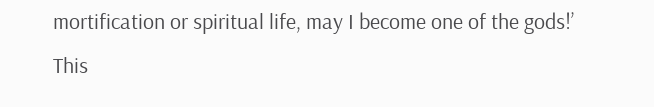mortification or spiritual life, may I become one of the gods!’ This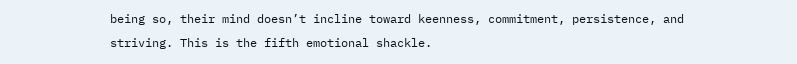being so, their mind doesn’t incline toward keenness, commitment, persistence, and striving. This is the fifth emotional shackle.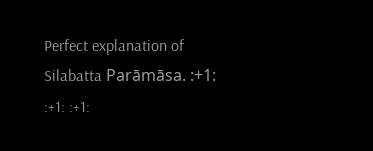Perfect explanation of Silabatta Parāmāsa. :+1: :+1: :+1: